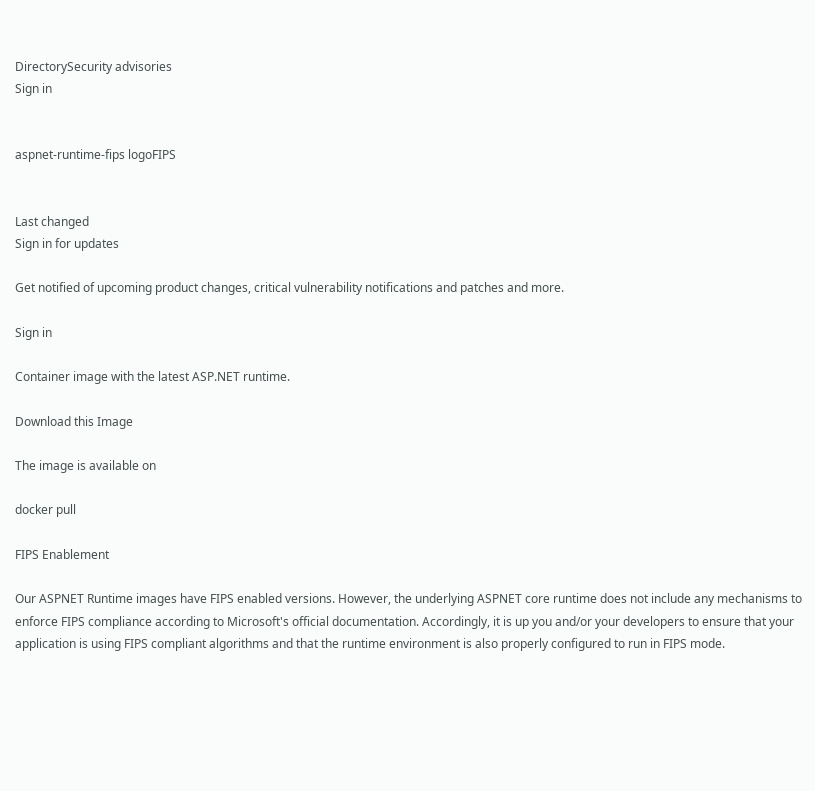DirectorySecurity advisories
Sign in


aspnet-runtime-fips logoFIPS


Last changed
Sign in for updates

Get notified of upcoming product changes, critical vulnerability notifications and patches and more.

Sign in

Container image with the latest ASP.NET runtime.

Download this Image

The image is available on

docker pull

FIPS Enablement

Our ASPNET Runtime images have FIPS enabled versions. However, the underlying ASPNET core runtime does not include any mechanisms to enforce FIPS compliance according to Microsoft's official documentation. Accordingly, it is up you and/or your developers to ensure that your application is using FIPS compliant algorithms and that the runtime environment is also properly configured to run in FIPS mode.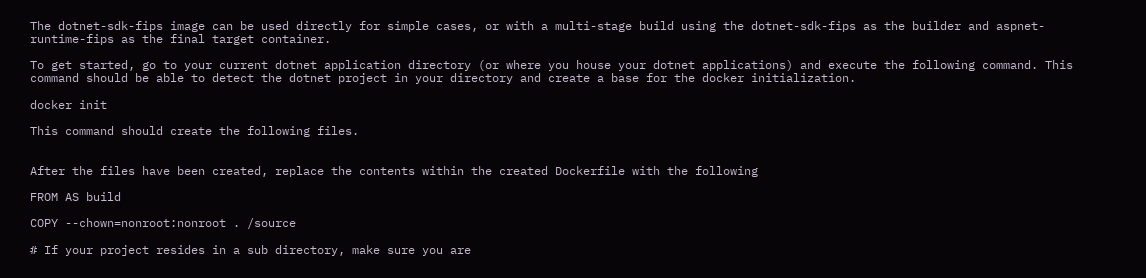The dotnet-sdk-fips image can be used directly for simple cases, or with a multi-stage build using the dotnet-sdk-fips as the builder and aspnet-runtime-fips as the final target container.

To get started, go to your current dotnet application directory (or where you house your dotnet applications) and execute the following command. This command should be able to detect the dotnet project in your directory and create a base for the docker initialization.

docker init

This command should create the following files.


After the files have been created, replace the contents within the created Dockerfile with the following

FROM AS build

COPY --chown=nonroot:nonroot . /source

# If your project resides in a sub directory, make sure you are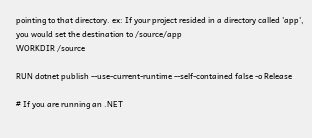pointing to that directory. ex: If your project resided in a directory called 'app', you would set the destination to /source/app
WORKDIR /source

RUN dotnet publish --use-current-runtime --self-contained false -o Release

# If you are running an .NET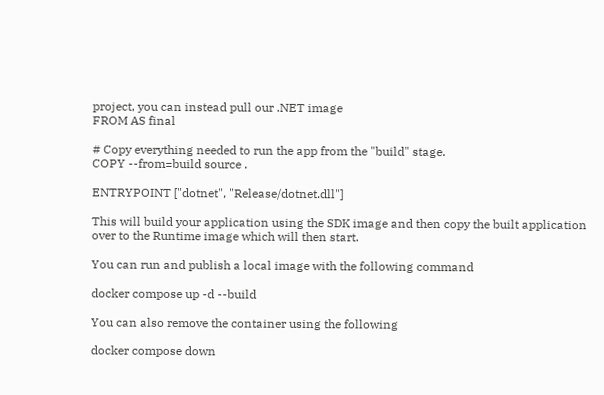project, you can instead pull our .NET image
FROM AS final

# Copy everything needed to run the app from the "build" stage.
COPY --from=build source .

ENTRYPOINT ["dotnet", "Release/dotnet.dll"]

This will build your application using the SDK image and then copy the built application over to the Runtime image which will then start.

You can run and publish a local image with the following command

docker compose up -d --build

You can also remove the container using the following

docker compose down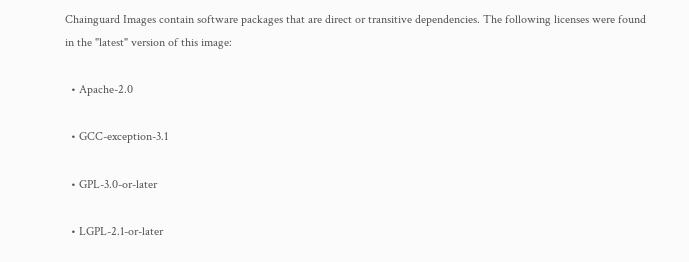Chainguard Images contain software packages that are direct or transitive dependencies. The following licenses were found in the "latest" version of this image:

  • Apache-2.0

  • GCC-exception-3.1

  • GPL-3.0-or-later

  • LGPL-2.1-or-later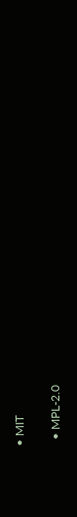• MIT

  • MPL-2.0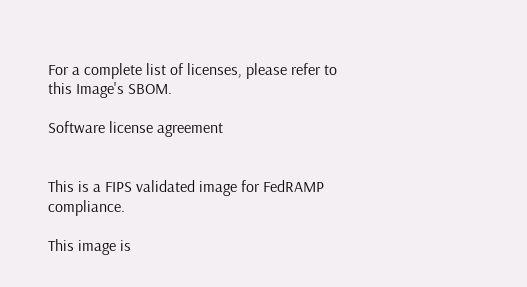For a complete list of licenses, please refer to this Image's SBOM.

Software license agreement


This is a FIPS validated image for FedRAMP compliance.

This image is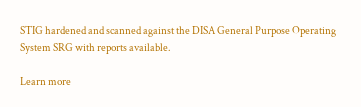STIG hardened and scanned against the DISA General Purpose Operating System SRG with reports available.

Learn more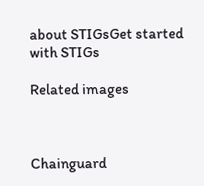about STIGsGet started with STIGs

Related images



Chainguard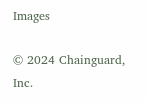Images

© 2024 Chainguard, Inc.